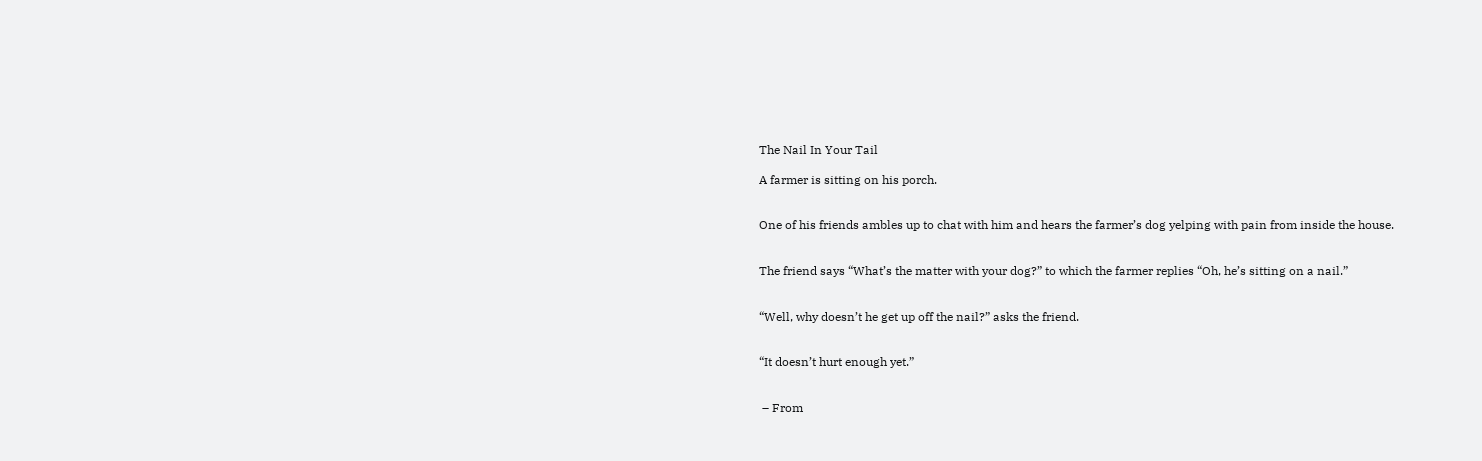The Nail In Your Tail

A farmer is sitting on his porch.


One of his friends ambles up to chat with him and hears the farmer’s dog yelping with pain from inside the house.


The friend says “What’s the matter with your dog?” to which the farmer replies “Oh, he’s sitting on a nail.”


“Well, why doesn’t he get up off the nail?” asks the friend.


“It doesn’t hurt enough yet.”


 – From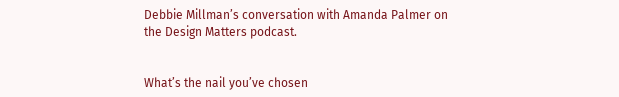Debbie Millman’s conversation with Amanda Palmer on the Design Matters podcast.


What’s the nail you’ve chosen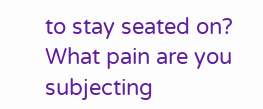to stay seated on? What pain are you subjecting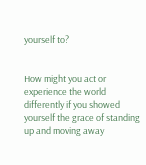yourself to?


How might you act or experience the world differently if you showed yourself the grace of standing up and moving away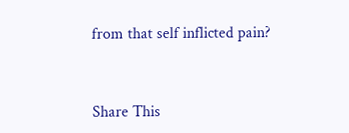from that self inflicted pain?


Share This